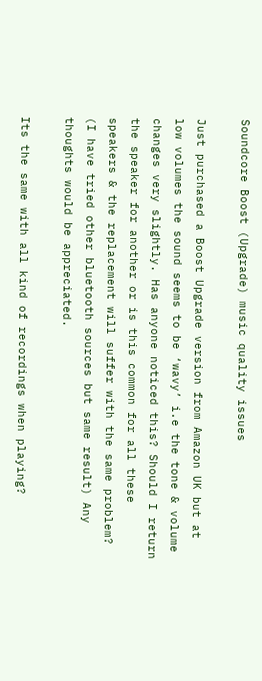Soundcore Boost (Upgrade) music quality issues

Just purchased a Boost Upgrade version from Amazon UK but at low volumes the sound seems to be ‘wavy’ i.e the tone & volume changes very slightly. Has anyone noticed this? Should I return the speaker for another or is this common for all these speakers & the replacement will suffer with the same problem? (I have tried other bluetooth sources but same result) Any thoughts would be appreciated.

Its the same with all kind of recordings when playing?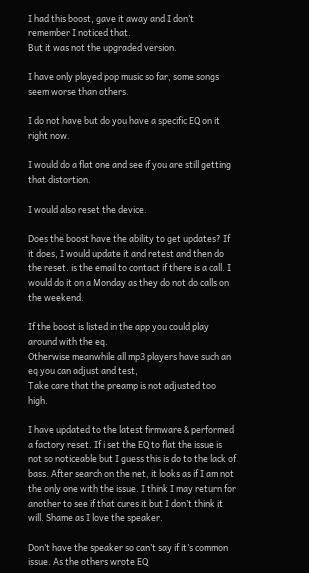I had this boost, gave it away and I don’t remember I noticed that.
But it was not the upgraded version.

I have only played pop music so far, some songs seem worse than others.

I do not have but do you have a specific EQ on it right now.

I would do a flat one and see if you are still getting that distortion.

I would also reset the device.

Does the boost have the ability to get updates? If it does, I would update it and retest and then do the reset. is the email to contact if there is a call. I would do it on a Monday as they do not do calls on the weekend.

If the boost is listed in the app you could play around with the eq.
Otherwise meanwhile all mp3 players have such an eq you can adjust and test,
Take care that the preamp is not adjusted too high.

I have updated to the latest firmware & performed a factory reset. If i set the EQ to flat the issue is not so noticeable but I guess this is do to the lack of bass. After search on the net, it looks as if I am not the only one with the issue. I think I may return for another to see if that cures it but I don’t think it will. Shame as I love the speaker.

Don’t have the speaker so can’t say if it’s common issue. As the others wrote EQ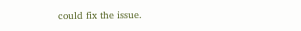could fix the issue.